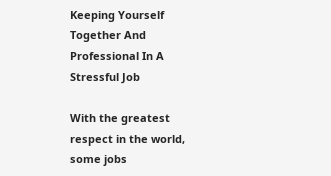Keeping Yourself Together And Professional In A Stressful Job

With the greatest respect in the world, some jobs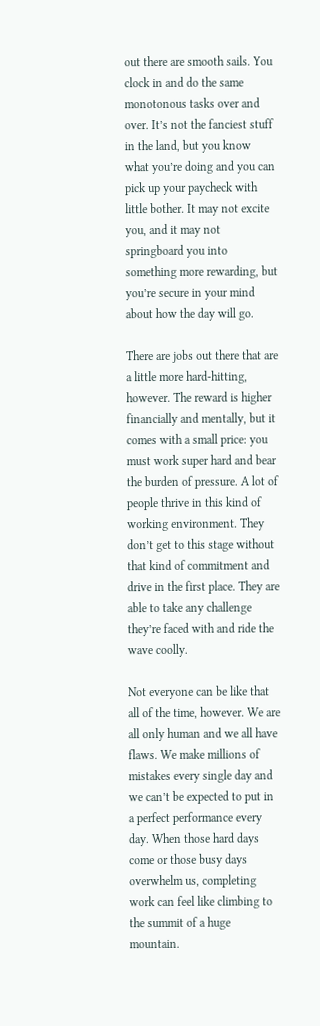out there are smooth sails. You clock in and do the same monotonous tasks over and over. It’s not the fanciest stuff in the land, but you know what you’re doing and you can pick up your paycheck with little bother. It may not excite you, and it may not springboard you into something more rewarding, but you’re secure in your mind about how the day will go.

There are jobs out there that are a little more hard-hitting, however. The reward is higher financially and mentally, but it comes with a small price: you must work super hard and bear the burden of pressure. A lot of people thrive in this kind of working environment. They don’t get to this stage without that kind of commitment and drive in the first place. They are able to take any challenge they’re faced with and ride the wave coolly.

Not everyone can be like that all of the time, however. We are all only human and we all have flaws. We make millions of mistakes every single day and we can’t be expected to put in a perfect performance every day. When those hard days come or those busy days overwhelm us, completing work can feel like climbing to the summit of a huge mountain.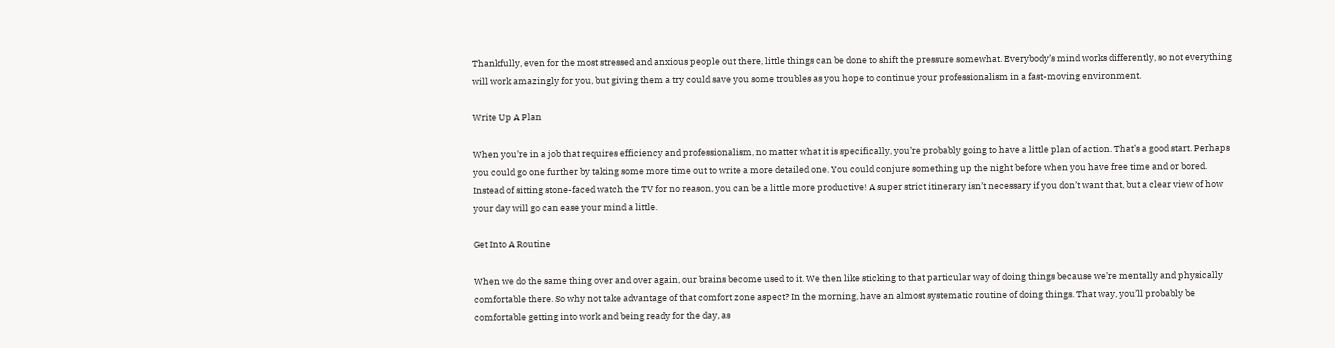Thankfully, even for the most stressed and anxious people out there, little things can be done to shift the pressure somewhat. Everybody’s mind works differently, so not everything will work amazingly for you, but giving them a try could save you some troubles as you hope to continue your professionalism in a fast-moving environment.

Write Up A Plan

When you’re in a job that requires efficiency and professionalism, no matter what it is specifically, you’re probably going to have a little plan of action. That’s a good start. Perhaps you could go one further by taking some more time out to write a more detailed one. You could conjure something up the night before when you have free time and or bored. Instead of sitting stone-faced watch the TV for no reason, you can be a little more productive! A super strict itinerary isn’t necessary if you don’t want that, but a clear view of how your day will go can ease your mind a little.

Get Into A Routine

When we do the same thing over and over again, our brains become used to it. We then like sticking to that particular way of doing things because we’re mentally and physically comfortable there. So why not take advantage of that comfort zone aspect? In the morning, have an almost systematic routine of doing things. That way, you’ll probably be comfortable getting into work and being ready for the day, as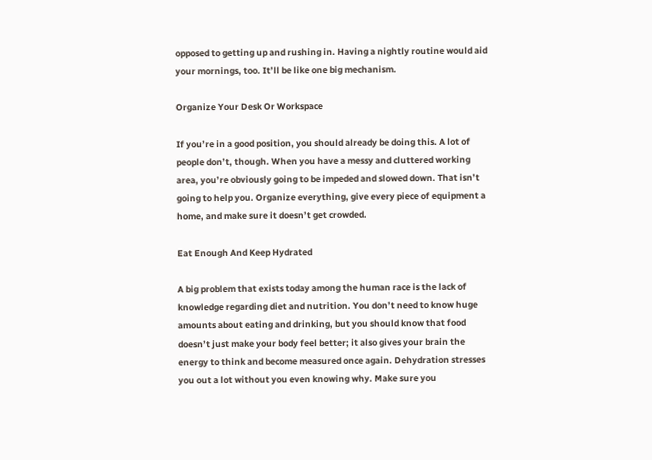opposed to getting up and rushing in. Having a nightly routine would aid your mornings, too. It’ll be like one big mechanism.

Organize Your Desk Or Workspace

If you’re in a good position, you should already be doing this. A lot of people don’t, though. When you have a messy and cluttered working area, you’re obviously going to be impeded and slowed down. That isn’t going to help you. Organize everything, give every piece of equipment a home, and make sure it doesn’t get crowded.

Eat Enough And Keep Hydrated

A big problem that exists today among the human race is the lack of knowledge regarding diet and nutrition. You don’t need to know huge amounts about eating and drinking, but you should know that food doesn’t just make your body feel better; it also gives your brain the energy to think and become measured once again. Dehydration stresses you out a lot without you even knowing why. Make sure you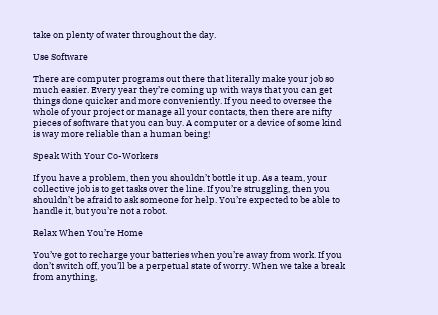take on plenty of water throughout the day.

Use Software

There are computer programs out there that literally make your job so much easier. Every year they’re coming up with ways that you can get things done quicker and more conveniently. If you need to oversee the whole of your project or manage all your contacts, then there are nifty pieces of software that you can buy. A computer or a device of some kind is way more reliable than a human being!

Speak With Your Co-Workers

If you have a problem, then you shouldn’t bottle it up. As a team, your collective job is to get tasks over the line. If you’re struggling, then you shouldn’t be afraid to ask someone for help. You’re expected to be able to handle it, but you’re not a robot.

Relax When You’re Home

You’ve got to recharge your batteries when you’re away from work. If you don’t switch off, you’ll be a perpetual state of worry. When we take a break from anything,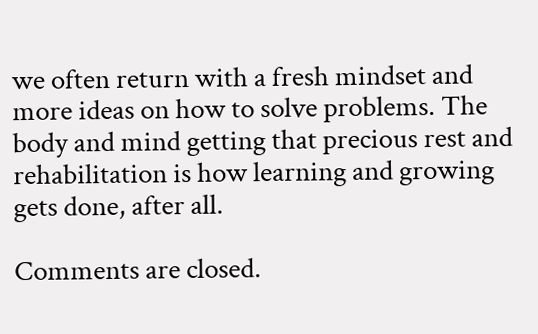we often return with a fresh mindset and more ideas on how to solve problems. The body and mind getting that precious rest and rehabilitation is how learning and growing gets done, after all.

Comments are closed.